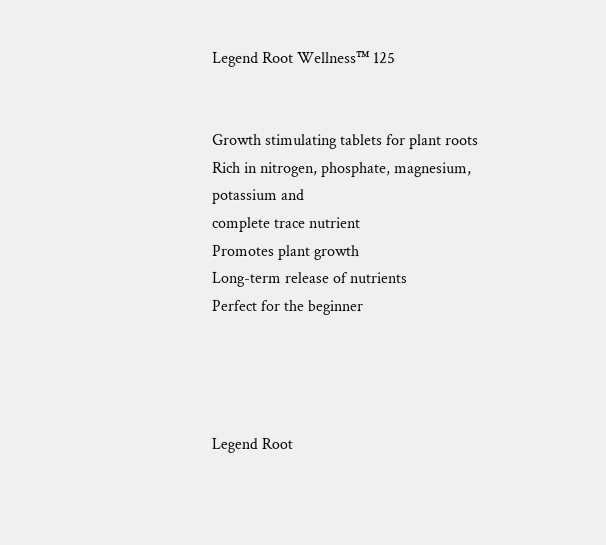Legend Root Wellness™ 125


Growth stimulating tablets for plant roots
Rich in nitrogen, phosphate, magnesium, potassium and
complete trace nutrient
Promotes plant growth
Long-term release of nutrients
Perfect for the beginner




Legend Root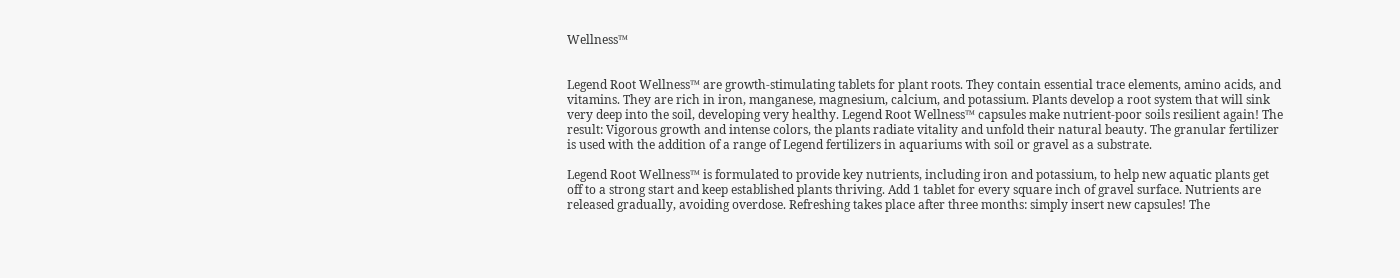Wellness™


Legend Root Wellness™ are growth-stimulating tablets for plant roots. They contain essential trace elements, amino acids, and vitamins. They are rich in iron, manganese, magnesium, calcium, and potassium. Plants develop a root system that will sink very deep into the soil, developing very healthy. Legend Root Wellness™ capsules make nutrient-poor soils resilient again! The result: Vigorous growth and intense colors, the plants radiate vitality and unfold their natural beauty. The granular fertilizer is used with the addition of a range of Legend fertilizers in aquariums with soil or gravel as a substrate.

Legend Root Wellness™ is formulated to provide key nutrients, including iron and potassium, to help new aquatic plants get off to a strong start and keep established plants thriving. Add 1 tablet for every square inch of gravel surface. Nutrients are released gradually, avoiding overdose. Refreshing takes place after three months: simply insert new capsules! The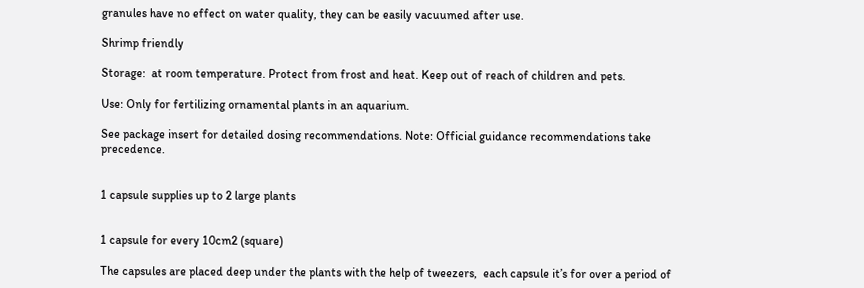granules have no effect on water quality, they can be easily vacuumed after use.

Shrimp friendly

Storage:  at room temperature. Protect from frost and heat. Keep out of reach of children and pets.

Use: Only for fertilizing ornamental plants in an aquarium.

See package insert for detailed dosing recommendations. Note: Official guidance recommendations take precedence.


1 capsule supplies up to 2 large plants


1 capsule for every 10cm2 (square)

The capsules are placed deep under the plants with the help of tweezers,  each capsule it’s for over a period of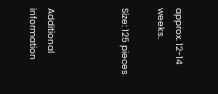approx. 12-14 weeks.

Size: 125 pieces



Additional information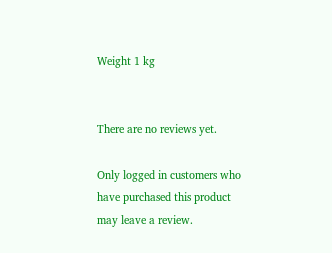Weight 1 kg


There are no reviews yet.

Only logged in customers who have purchased this product may leave a review.